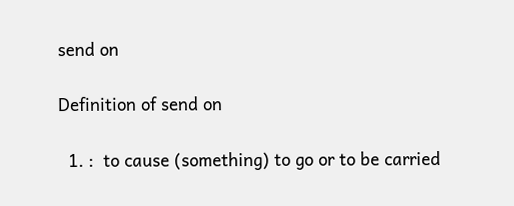send on

Definition of send on

  1. :  to cause (something) to go or to be carried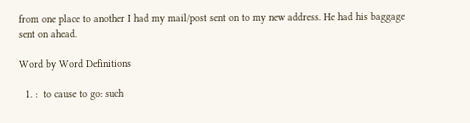from one place to another I had my mail/post sent on to my new address. He had his baggage sent on ahead.

Word by Word Definitions

  1. :  to cause to go: such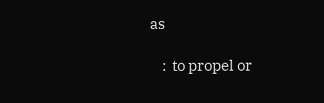as

    :  to propel or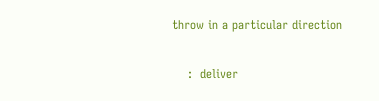throw in a particular direction

    :  deliver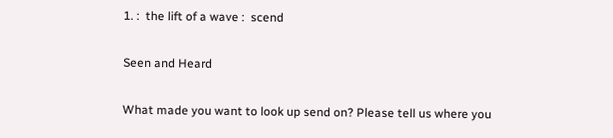1. :  the lift of a wave :  scend

Seen and Heard

What made you want to look up send on? Please tell us where you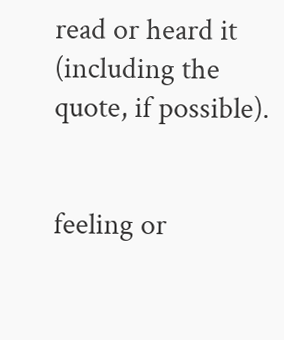read or heard it (including the quote, if possible).


feeling or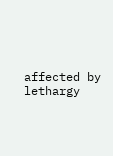affected by lethargy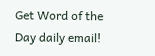Get Word of the Day daily email!